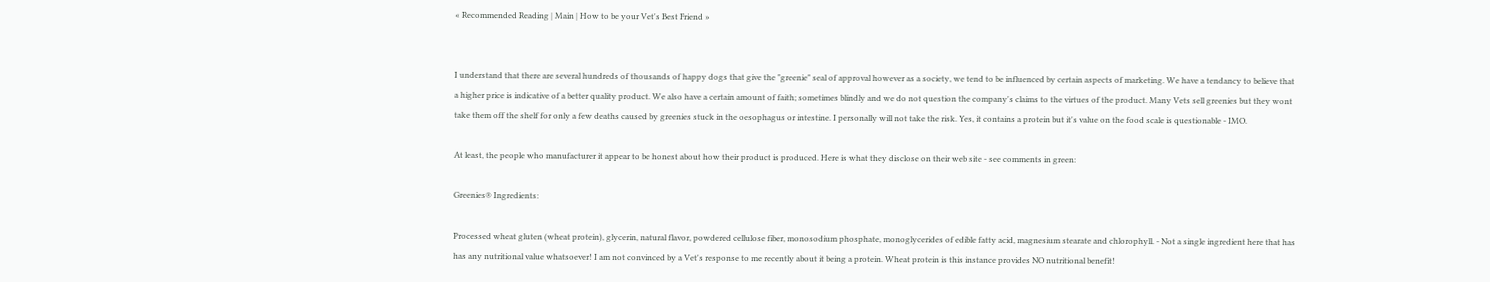« Recommended Reading | Main | How to be your Vet's Best Friend »


I understand that there are several hundreds of thousands of happy dogs that give the "greenie" seal of approval however as a society, we tend to be influenced by certain aspects of marketing. We have a tendancy to believe that a higher price is indicative of a better quality product. We also have a certain amount of faith; sometimes blindly and we do not question the company's claims to the virtues of the product. Many Vets sell greenies but they wont take them off the shelf for only a few deaths caused by greenies stuck in the oesophagus or intestine. I personally will not take the risk. Yes, it contains a protein but it's value on the food scale is questionable - IMO.

At least, the people who manufacturer it appear to be honest about how their product is produced. Here is what they disclose on their web site - see comments in green:

Greenies® Ingredients:

Processed wheat gluten (wheat protein), glycerin, natural flavor, powdered cellulose fiber, monosodium phosphate, monoglycerides of edible fatty acid, magnesium stearate and chlorophyll. - Not a single ingredient here that has has any nutritional value whatsoever! I am not convinced by a Vet's response to me recently about it being a protein. Wheat protein is this instance provides NO nutritional benefit!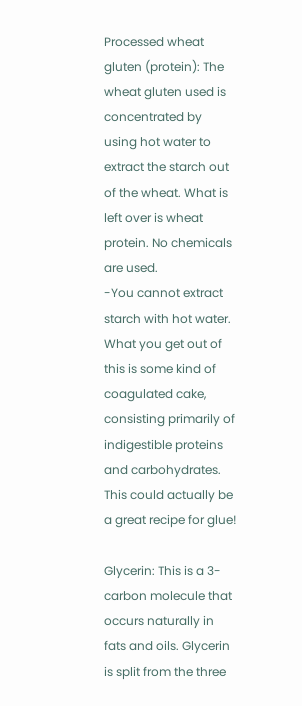Processed wheat gluten (protein): The wheat gluten used is concentrated by using hot water to extract the starch out of the wheat. What is left over is wheat protein. No chemicals are used.
-You cannot extract starch with hot water. What you get out of this is some kind of coagulated cake, consisting primarily of indigestible proteins and carbohydrates. This could actually be a great recipe for glue!

Glycerin: This is a 3-carbon molecule that occurs naturally in fats and oils. Glycerin is split from the three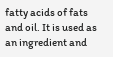fatty acids of fats and oil. It is used as an ingredient and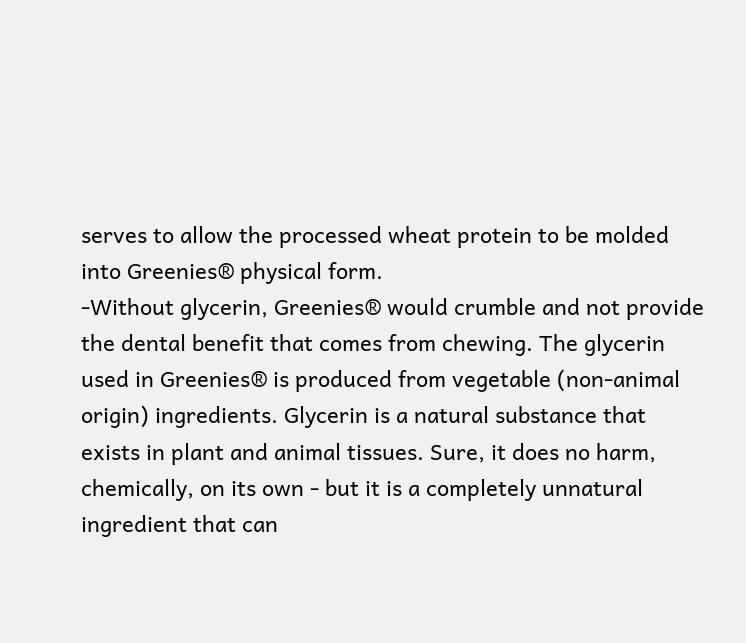serves to allow the processed wheat protein to be molded into Greenies® physical form.
-Without glycerin, Greenies® would crumble and not provide the dental benefit that comes from chewing. The glycerin used in Greenies® is produced from vegetable (non-animal origin) ingredients. Glycerin is a natural substance that exists in plant and animal tissues. Sure, it does no harm, chemically, on its own - but it is a completely unnatural ingredient that can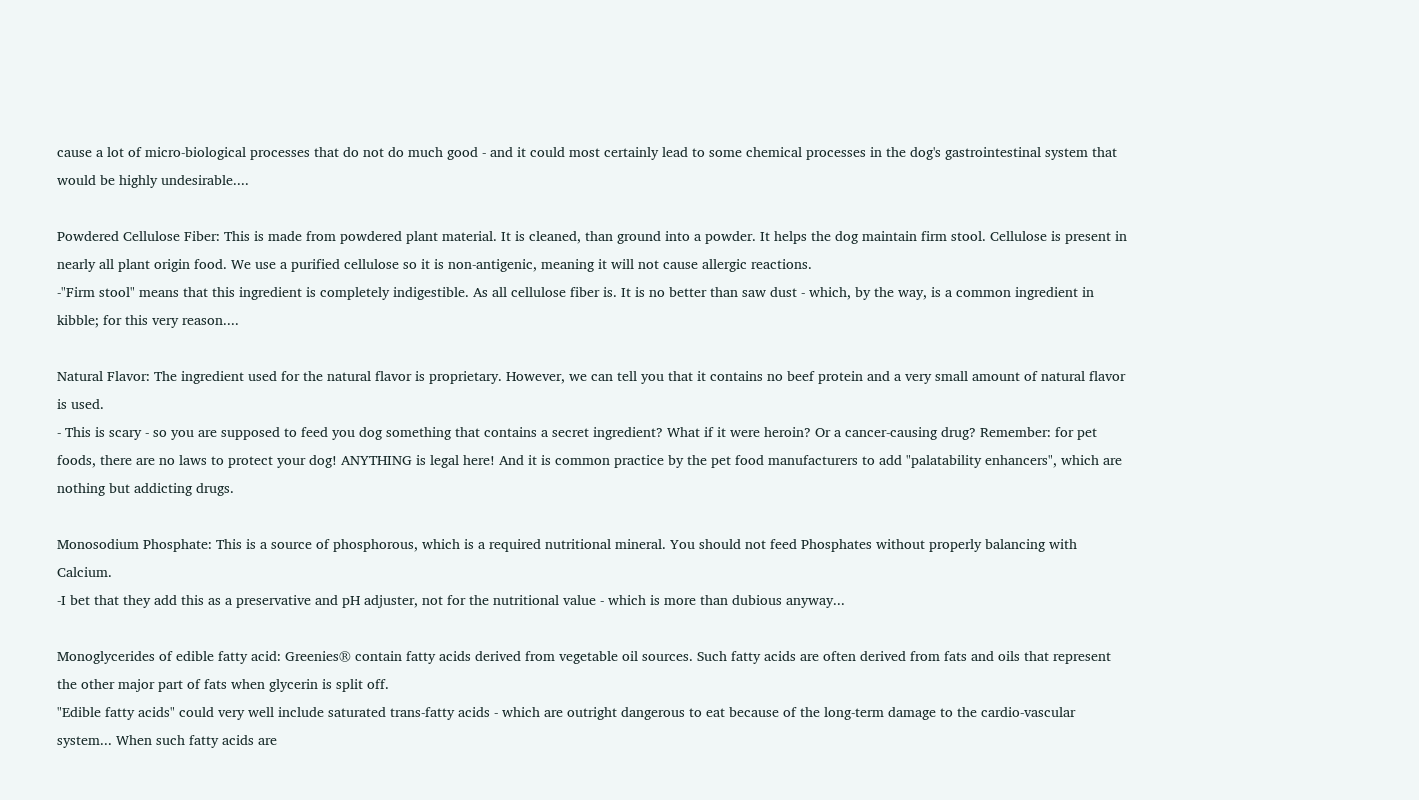cause a lot of micro-biological processes that do not do much good - and it could most certainly lead to some chemical processes in the dog's gastrointestinal system that would be highly undesirable....

Powdered Cellulose Fiber: This is made from powdered plant material. It is cleaned, than ground into a powder. It helps the dog maintain firm stool. Cellulose is present in nearly all plant origin food. We use a purified cellulose so it is non-antigenic, meaning it will not cause allergic reactions.
-"Firm stool" means that this ingredient is completely indigestible. As all cellulose fiber is. It is no better than saw dust - which, by the way, is a common ingredient in kibble; for this very reason....

Natural Flavor: The ingredient used for the natural flavor is proprietary. However, we can tell you that it contains no beef protein and a very small amount of natural flavor is used.
- This is scary - so you are supposed to feed you dog something that contains a secret ingredient? What if it were heroin? Or a cancer-causing drug? Remember: for pet foods, there are no laws to protect your dog! ANYTHING is legal here! And it is common practice by the pet food manufacturers to add "palatability enhancers", which are nothing but addicting drugs.

Monosodium Phosphate: This is a source of phosphorous, which is a required nutritional mineral. You should not feed Phosphates without properly balancing with Calcium.
-I bet that they add this as a preservative and pH adjuster, not for the nutritional value - which is more than dubious anyway...

Monoglycerides of edible fatty acid: Greenies® contain fatty acids derived from vegetable oil sources. Such fatty acids are often derived from fats and oils that represent the other major part of fats when glycerin is split off.
"Edible fatty acids" could very well include saturated trans-fatty acids - which are outright dangerous to eat because of the long-term damage to the cardio-vascular system... When such fatty acids are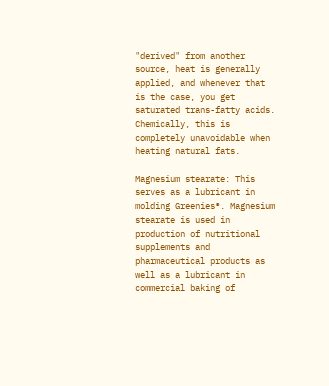"derived" from another source, heat is generally applied, and whenever that is the case, you get saturated trans-fatty acids. Chemically, this is completely unavoidable when heating natural fats.

Magnesium stearate: This serves as a lubricant in molding Greenies®. Magnesium stearate is used in production of nutritional supplements and pharmaceutical products as well as a lubricant in commercial baking of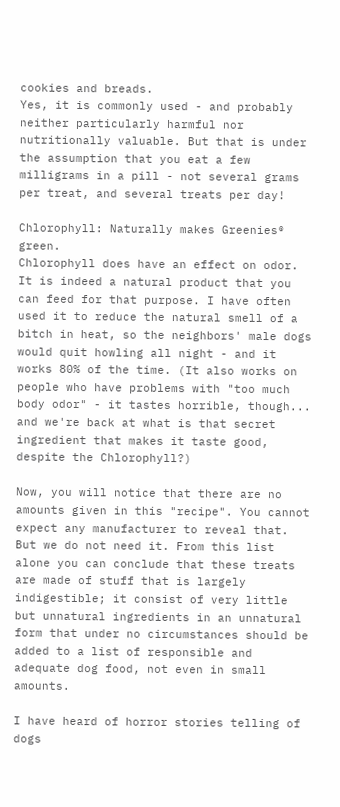cookies and breads.
Yes, it is commonly used - and probably neither particularly harmful nor nutritionally valuable. But that is under the assumption that you eat a few milligrams in a pill - not several grams per treat, and several treats per day!

Chlorophyll: Naturally makes Greenies® green.
Chlorophyll does have an effect on odor. It is indeed a natural product that you can feed for that purpose. I have often used it to reduce the natural smell of a bitch in heat, so the neighbors' male dogs would quit howling all night - and it works 80% of the time. (It also works on people who have problems with "too much body odor" - it tastes horrible, though... and we're back at what is that secret ingredient that makes it taste good, despite the Chlorophyll?)

Now, you will notice that there are no amounts given in this "recipe". You cannot expect any manufacturer to reveal that. But we do not need it. From this list alone you can conclude that these treats are made of stuff that is largely indigestible; it consist of very little but unnatural ingredients in an unnatural form that under no circumstances should be added to a list of responsible and adequate dog food, not even in small amounts.

I have heard of horror stories telling of dogs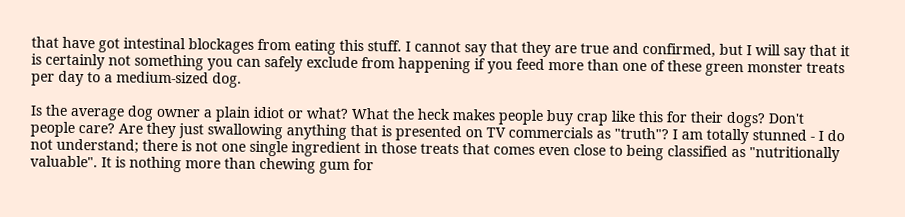that have got intestinal blockages from eating this stuff. I cannot say that they are true and confirmed, but I will say that it is certainly not something you can safely exclude from happening if you feed more than one of these green monster treats per day to a medium-sized dog.

Is the average dog owner a plain idiot or what? What the heck makes people buy crap like this for their dogs? Don't people care? Are they just swallowing anything that is presented on TV commercials as "truth"? I am totally stunned - I do not understand; there is not one single ingredient in those treats that comes even close to being classified as "nutritionally valuable". It is nothing more than chewing gum for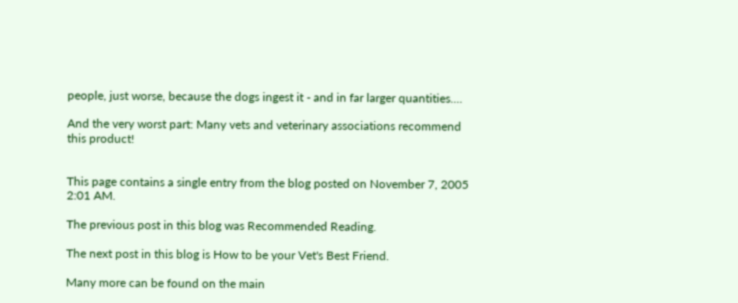people, just worse, because the dogs ingest it - and in far larger quantities....

And the very worst part: Many vets and veterinary associations recommend this product!


This page contains a single entry from the blog posted on November 7, 2005 2:01 AM.

The previous post in this blog was Recommended Reading.

The next post in this blog is How to be your Vet's Best Friend.

Many more can be found on the main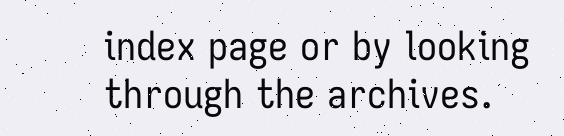index page or by looking through the archives.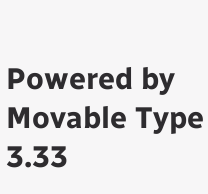Powered by
Movable Type 3.33